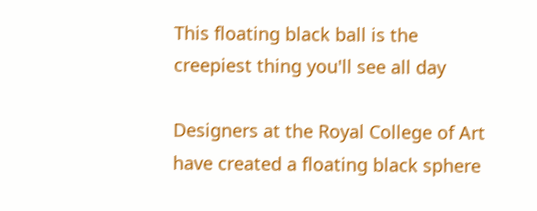This floating black ball is the creepiest thing you'll see all day

Designers at the Royal College of Art have created a floating black sphere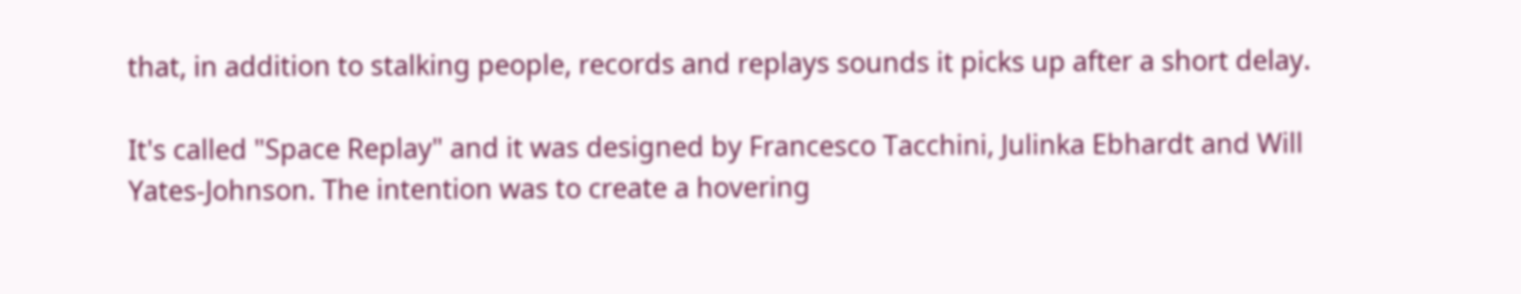that, in addition to stalking people, records and replays sounds it picks up after a short delay.

It's called "Space Replay" and it was designed by Francesco Tacchini, Julinka Ebhardt and Will Yates-Johnson. The intention was to create a hovering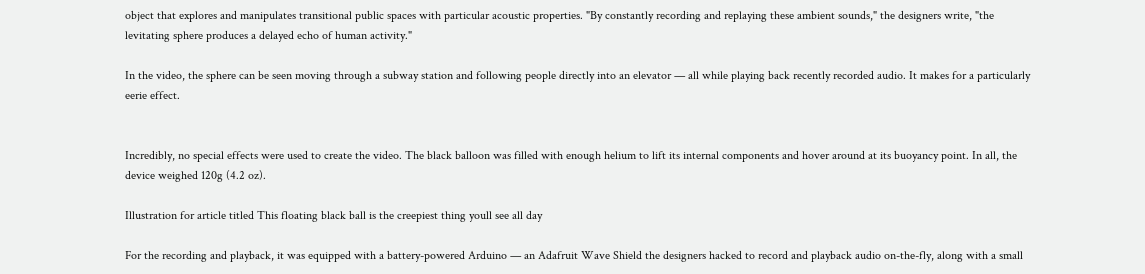object that explores and manipulates transitional public spaces with particular acoustic properties. "By constantly recording and replaying these ambient sounds," the designers write, "the levitating sphere produces a delayed echo of human activity."

In the video, the sphere can be seen moving through a subway station and following people directly into an elevator — all while playing back recently recorded audio. It makes for a particularly eerie effect.


Incredibly, no special effects were used to create the video. The black balloon was filled with enough helium to lift its internal components and hover around at its buoyancy point. In all, the device weighed 120g (4.2 oz).

Illustration for article titled This floating black ball is the creepiest thing youll see all day

For the recording and playback, it was equipped with a battery-powered Arduino — an Adafruit Wave Shield the designers hacked to record and playback audio on-the-fly, along with a small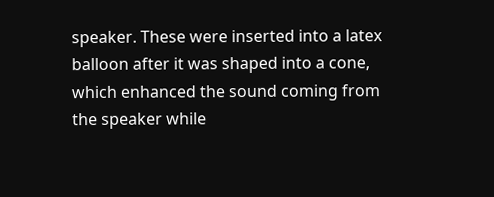speaker. These were inserted into a latex balloon after it was shaped into a cone, which enhanced the sound coming from the speaker while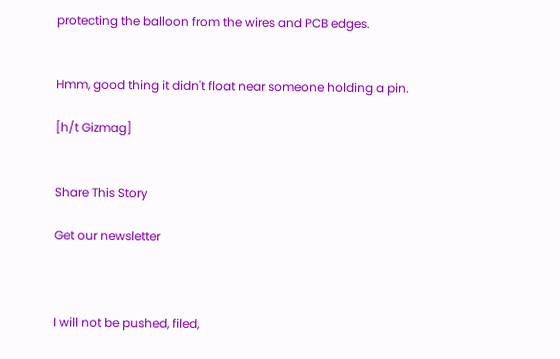protecting the balloon from the wires and PCB edges.


Hmm, good thing it didn't float near someone holding a pin.

[h/t Gizmag]


Share This Story

Get our newsletter



I will not be pushed, filed,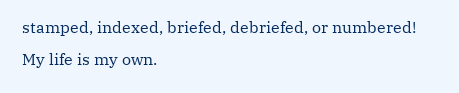stamped, indexed, briefed, debriefed, or numbered! My life is my own.